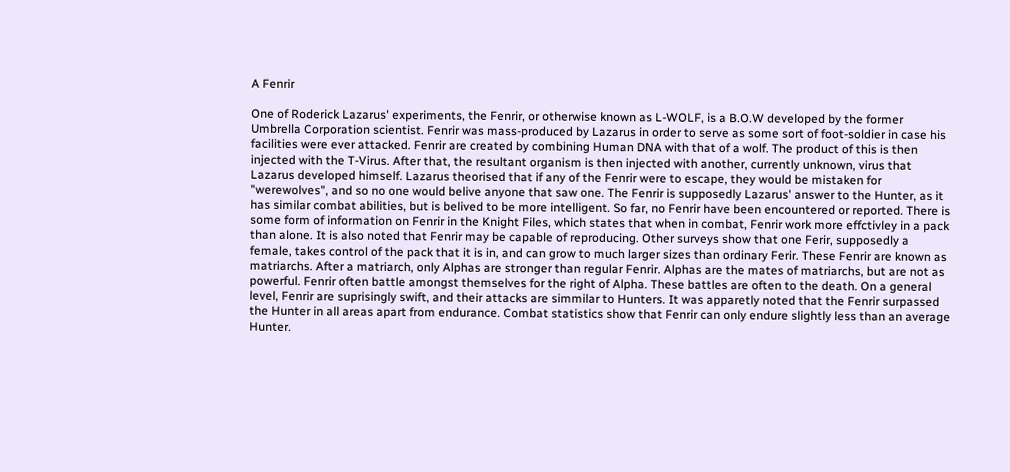A Fenrir

One of Roderick Lazarus' experiments, the Fenrir, or otherwise known as L-WOLF, is a B.O.W developed by the former Umbrella Corporation scientist. Fenrir was mass-produced by Lazarus in order to serve as some sort of foot-soldier in case his facilities were ever attacked. Fenrir are created by combining Human DNA with that of a wolf. The product of this is then injected with the T-Virus. After that, the resultant organism is then injected with another, currently unknown, virus that Lazarus developed himself. Lazarus theorised that if any of the Fenrir were to escape, they would be mistaken for "werewolves", and so no one would belive anyone that saw one. The Fenrir is supposedly Lazarus' answer to the Hunter, as it has similar combat abilities, but is belived to be more intelligent. So far, no Fenrir have been encountered or reported. There is some form of information on Fenrir in the Knight Files, which states that when in combat, Fenrir work more effctivley in a pack than alone. It is also noted that Fenrir may be capable of reproducing. Other surveys show that one Ferir, supposedly a female, takes control of the pack that it is in, and can grow to much larger sizes than ordinary Ferir. These Fenrir are known as matriarchs. After a matriarch, only Alphas are stronger than regular Fenrir. Alphas are the mates of matriarchs, but are not as powerful. Fenrir often battle amongst themselves for the right of Alpha. These battles are often to the death. On a general level, Fenrir are suprisingly swift, and their attacks are simmilar to Hunters. It was apparetly noted that the Fenrir surpassed the Hunter in all areas apart from endurance. Combat statistics show that Fenrir can only endure slightly less than an average Hunter.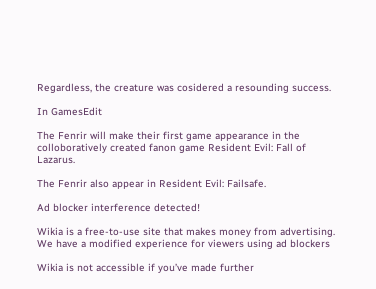Regardless, the creature was cosidered a resounding success.

In GamesEdit

The Fenrir will make their first game appearance in the colloboratively created fanon game Resident Evil: Fall of Lazarus.

The Fenrir also appear in Resident Evil: Failsafe.

Ad blocker interference detected!

Wikia is a free-to-use site that makes money from advertising. We have a modified experience for viewers using ad blockers

Wikia is not accessible if you’ve made further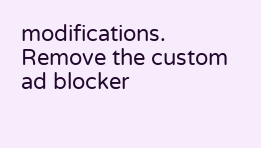modifications. Remove the custom ad blocker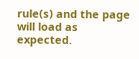rule(s) and the page will load as expected.